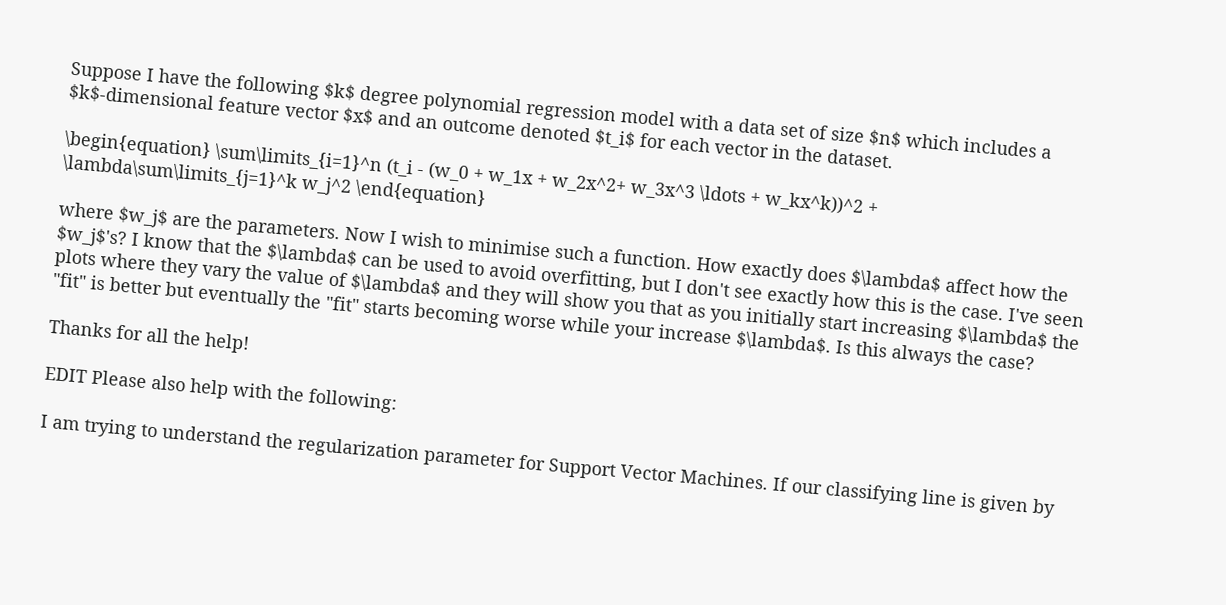Suppose I have the following $k$ degree polynomial regression model with a data set of size $n$ which includes a $k$-dimensional feature vector $x$ and an outcome denoted $t_i$ for each vector in the dataset.

\begin{equation} \sum\limits_{i=1}^n (t_i - (w_0 + w_1x + w_2x^2+ w_3x^3 \ldots + w_kx^k))^2 + \lambda\sum\limits_{j=1}^k w_j^2 \end{equation}

where $w_j$ are the parameters. Now I wish to minimise such a function. How exactly does $\lambda$ affect how the $w_j$'s? I know that the $\lambda$ can be used to avoid overfitting, but I don't see exactly how this is the case. I've seen plots where they vary the value of $\lambda$ and they will show you that as you initially start increasing $\lambda$ the "fit" is better but eventually the "fit" starts becoming worse while your increase $\lambda$. Is this always the case?

Thanks for all the help!

EDIT Please also help with the following:

I am trying to understand the regularization parameter for Support Vector Machines. If our classifying line is given by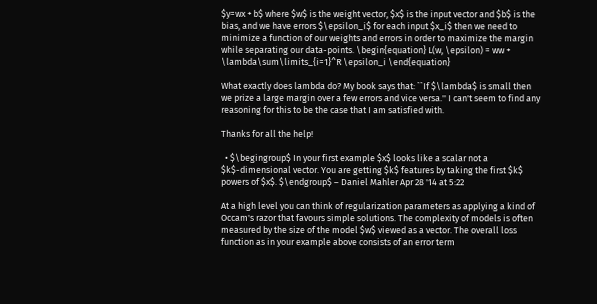$y=wx + b$ where $w$ is the weight vector, $x$ is the input vector and $b$ is the bias, and we have errors $\epsilon_i$ for each input $x_i$ then we need to minimize a function of our weights and errors in order to maximize the margin while separating our data-points. \begin{equation} L(w, \epsilon) = ww + \lambda\sum\limits_{i=1}^R \epsilon_i \end{equation}

What exactly does lambda do? My book says that: ``If $\lambda$ is small then we prize a large margin over a few errors and vice versa.'' I can't seem to find any reasoning for this to be the case that I am satisfied with.

Thanks for all the help!

  • $\begingroup$ In your first example $x$ looks like a scalar not a $k$-dimensional vector. You are getting $k$ features by taking the first $k$ powers of $x$. $\endgroup$ – Daniel Mahler Apr 28 '14 at 5:22

At a high level you can think of regularization parameters as applying a kind of Occam's razor that favours simple solutions. The complexity of models is often measured by the size of the model $w$ viewed as a vector. The overall loss function as in your example above consists of an error term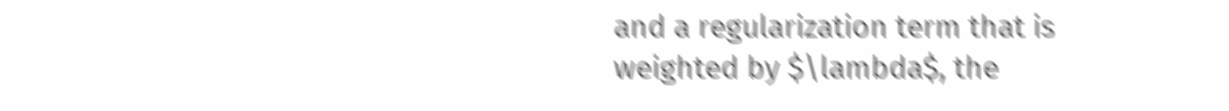and a regularization term that is weighted by $\lambda$, the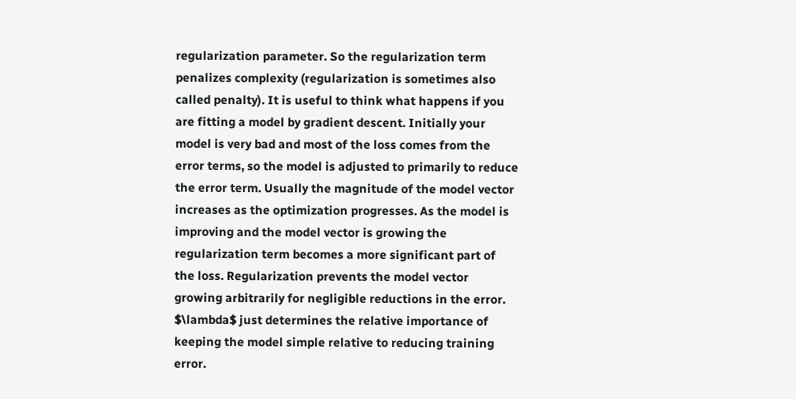regularization parameter. So the regularization term penalizes complexity (regularization is sometimes also called penalty). It is useful to think what happens if you are fitting a model by gradient descent. Initially your model is very bad and most of the loss comes from the error terms, so the model is adjusted to primarily to reduce the error term. Usually the magnitude of the model vector increases as the optimization progresses. As the model is improving and the model vector is growing the regularization term becomes a more significant part of the loss. Regularization prevents the model vector growing arbitrarily for negligible reductions in the error. $\lambda$ just determines the relative importance of keeping the model simple relative to reducing training error.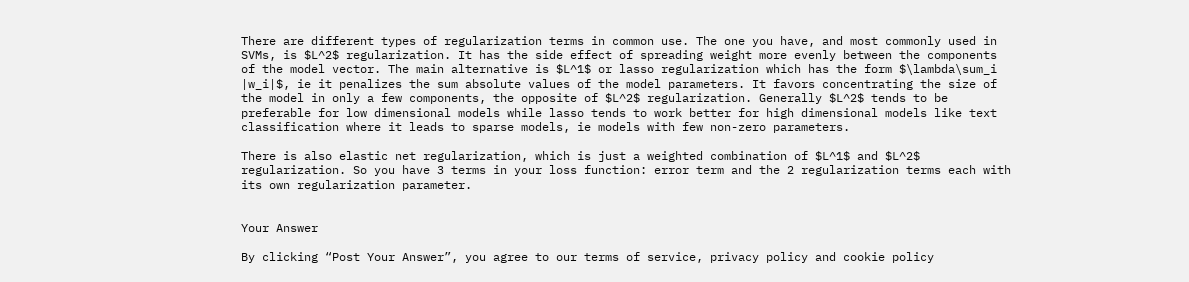There are different types of regularization terms in common use. The one you have, and most commonly used in SVMs, is $L^2$ regularization. It has the side effect of spreading weight more evenly between the components of the model vector. The main alternative is $L^1$ or lasso regularization which has the form $\lambda\sum_i |w_i|$, ie it penalizes the sum absolute values of the model parameters. It favors concentrating the size of the model in only a few components, the opposite of $L^2$ regularization. Generally $L^2$ tends to be preferable for low dimensional models while lasso tends to work better for high dimensional models like text classification where it leads to sparse models, ie models with few non-zero parameters.

There is also elastic net regularization, which is just a weighted combination of $L^1$ and $L^2$ regularization. So you have 3 terms in your loss function: error term and the 2 regularization terms each with its own regularization parameter.


Your Answer

By clicking “Post Your Answer”, you agree to our terms of service, privacy policy and cookie policy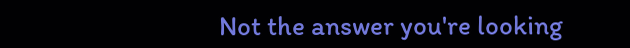Not the answer you're looking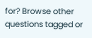for? Browse other questions tagged or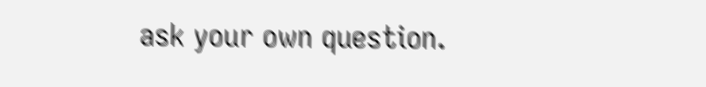ask your own question.